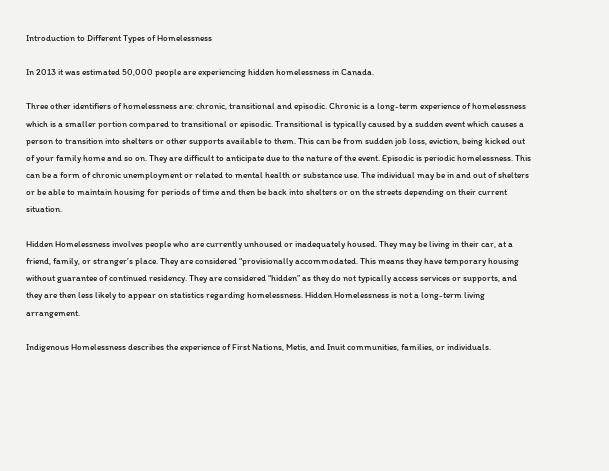Introduction to Different Types of Homelessness

In 2013 it was estimated 50,000 people are experiencing hidden homelessness in Canada.

Three other identifiers of homelessness are: chronic, transitional and episodic. Chronic is a long-term experience of homelessness which is a smaller portion compared to transitional or episodic. Transitional is typically caused by a sudden event which causes a person to transition into shelters or other supports available to them. This can be from sudden job loss, eviction, being kicked out of your family home and so on. They are difficult to anticipate due to the nature of the event. Episodic is periodic homelessness. This can be a form of chronic unemployment or related to mental health or substance use. The individual may be in and out of shelters or be able to maintain housing for periods of time and then be back into shelters or on the streets depending on their current situation.

Hidden Homelessness involves people who are currently unhoused or inadequately housed. They may be living in their car, at a friend, family, or stranger’s place. They are considered “provisionally accommodated. This means they have temporary housing without guarantee of continued residency. They are considered “hidden” as they do not typically access services or supports, and they are then less likely to appear on statistics regarding homelessness. Hidden Homelessness is not a long-term living arrangement.

Indigenous Homelessness describes the experience of First Nations, Metis, and Inuit communities, families, or individuals.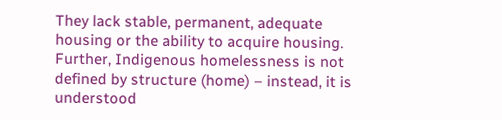They lack stable, permanent, adequate housing or the ability to acquire housing. Further, Indigenous homelessness is not defined by structure (home) – instead, it is understood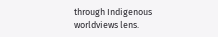through Indigenous worldviews lens.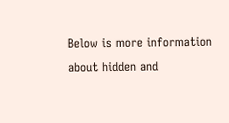Below is more information about hidden and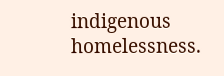indigenous homelessness.